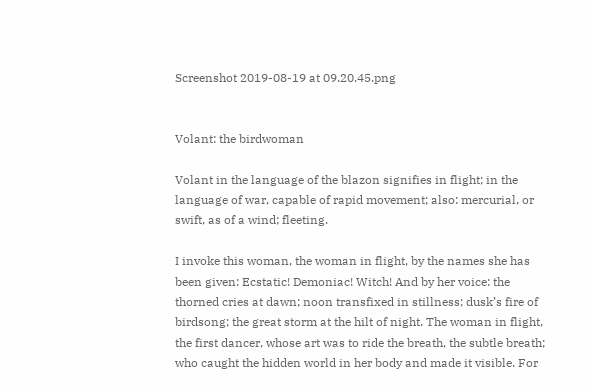Screenshot 2019-08-19 at 09.20.45.png


Volant: the birdwoman

Volant in the language of the blazon signifies in flight; in the language of war, capable of rapid movement; also: mercurial, or swift, as of a wind; fleeting.

I invoke this woman, the woman in flight, by the names she has been given: Ecstatic! Demoniac! Witch! And by her voice: the thorned cries at dawn; noon transfixed in stillness; dusk’s fire of birdsong; the great storm at the hilt of night. The woman in flight, the first dancer, whose art was to ride the breath, the subtle breath; who caught the hidden world in her body and made it visible. For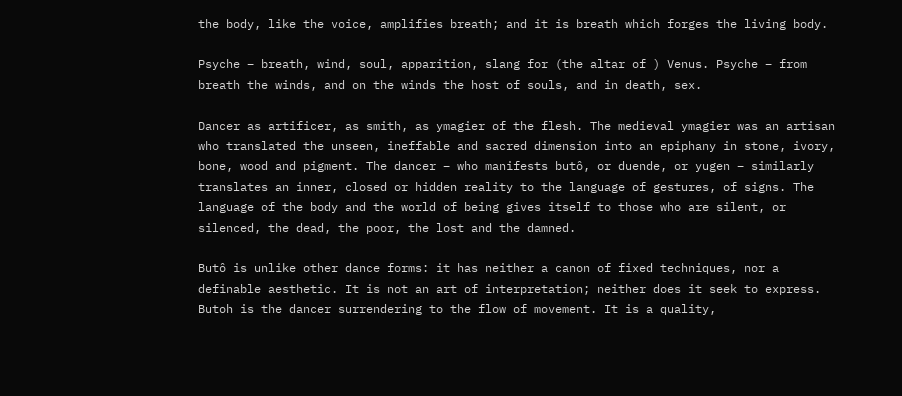the body, like the voice, amplifies breath; and it is breath which forges the living body.

Psyche – breath, wind, soul, apparition, slang for (the altar of ) Venus. Psyche – from breath the winds, and on the winds the host of souls, and in death, sex.

Dancer as artificer, as smith, as ymagier of the flesh. The medieval ymagier was an artisan who translated the unseen, ineffable and sacred dimension into an epiphany in stone, ivory, bone, wood and pigment. The dancer – who manifests butô, or duende, or yugen – similarly translates an inner, closed or hidden reality to the language of gestures, of signs. The language of the body and the world of being gives itself to those who are silent, or silenced, the dead, the poor, the lost and the damned.

Butô is unlike other dance forms: it has neither a canon of fixed techniques, nor a definable aesthetic. It is not an art of interpretation; neither does it seek to express. Butoh is the dancer surrendering to the flow of movement. It is a quality,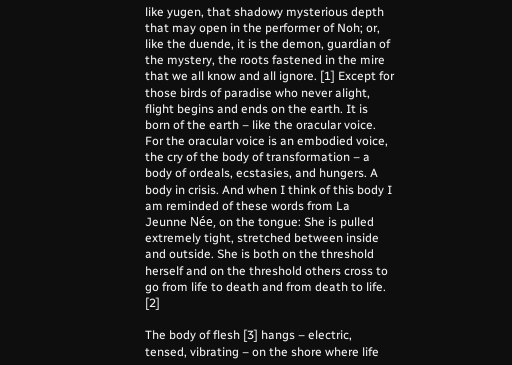like yugen, that shadowy mysterious depth that may open in the performer of Noh; or, like the duende, it is the demon, guardian of the mystery, the roots fastened in the mire that we all know and all ignore. [1] Except for those birds of paradise who never alight, flight begins and ends on the earth. It is born of the earth – like the oracular voice. For the oracular voice is an embodied voice, the cry of the body of transformation – a body of ordeals, ecstasies, and hungers. A body in crisis. And when I think of this body I am reminded of these words from La Jeunne Née, on the tongue: She is pulled extremely tight, stretched between inside and outside. She is both on the threshold herself and on the threshold others cross to go from life to death and from death to life. [2]

The body of flesh [3] hangs – electric, tensed, vibrating – on the shore where life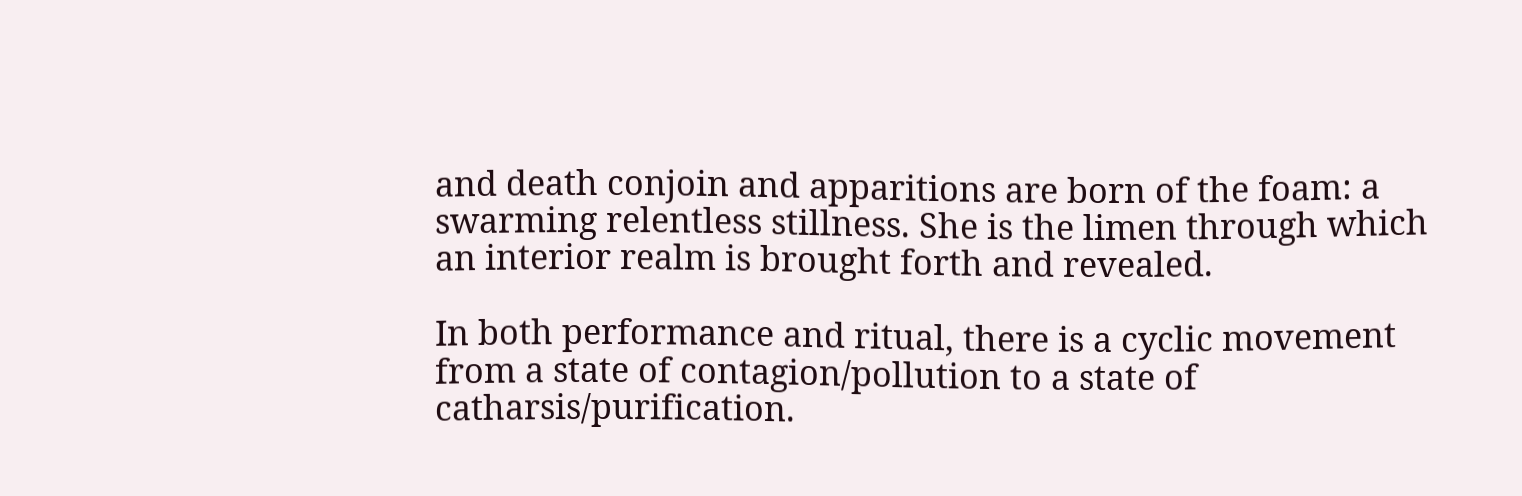and death conjoin and apparitions are born of the foam: a swarming relentless stillness. She is the limen through which an interior realm is brought forth and revealed.

In both performance and ritual, there is a cyclic movement from a state of contagion/pollution to a state of catharsis/purification.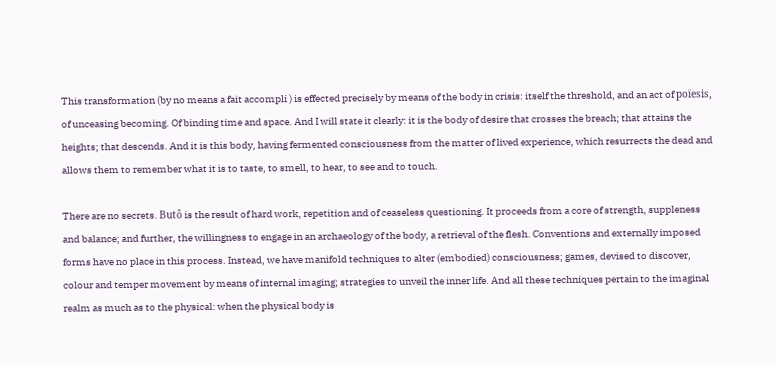This transformation (by no means a fait accompli ) is effected precisely by means of the body in crisis: itself the threshold, and an act of poïesis, of unceasing becoming. Of binding time and space. And I will state it clearly: it is the body of desire that crosses the breach; that attains the heights; that descends. And it is this body, having fermented consciousness from the matter of lived experience, which resurrects the dead and allows them to remember what it is to taste, to smell, to hear, to see and to touch.

There are no secrets. Butô is the result of hard work, repetition and of ceaseless questioning. It proceeds from a core of strength, suppleness and balance; and further, the willingness to engage in an archaeology of the body, a retrieval of the flesh. Conventions and externally imposed forms have no place in this process. Instead, we have manifold techniques to alter (embodied) consciousness; games, devised to discover, colour and temper movement by means of internal imaging; strategies to unveil the inner life. And all these techniques pertain to the imaginal realm as much as to the physical: when the physical body is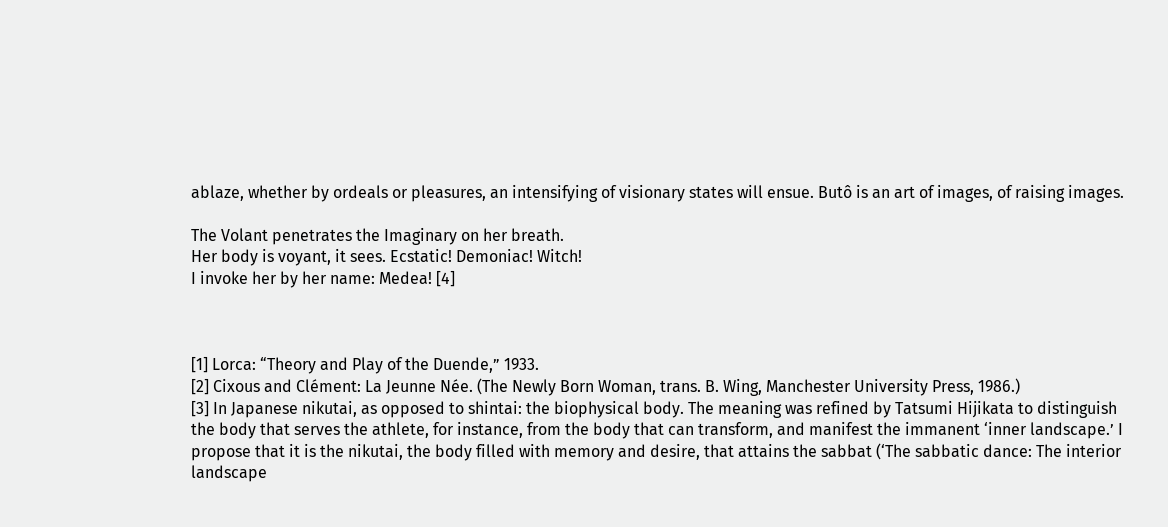ablaze, whether by ordeals or pleasures, an intensifying of visionary states will ensue. Butô is an art of images, of raising images.

The Volant penetrates the Imaginary on her breath.
Her body is voyant, it sees. Ecstatic! Demoniac! Witch!
I invoke her by her name: Medea! [4]



[1] Lorca: “Theory and Play of the Duende,” 1933.
[2] Cixous and Clément: La Jeunne Née. (The Newly Born Woman, trans. B. Wing, Manchester University Press, 1986.)
[3] In Japanese nikutai, as opposed to shintai: the biophysical body. The meaning was refined by Tatsumi Hijikata to distinguish the body that serves the athlete, for instance, from the body that can transform, and manifest the immanent ‘inner landscape.’ I propose that it is the nikutai, the body filled with memory and desire, that attains the sabbat (‘The sabbatic dance: The interior landscape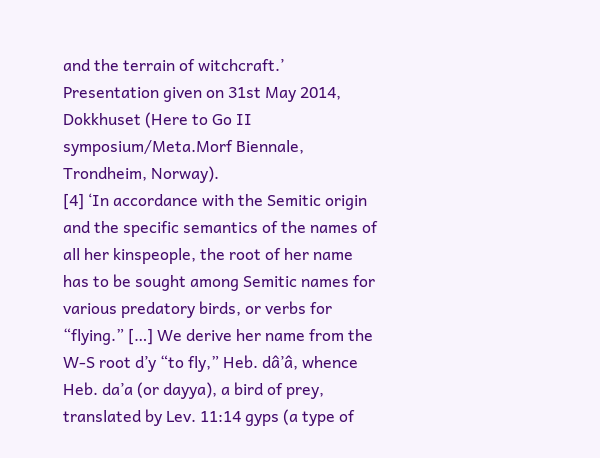and the terrain of witchcraft.’ Presentation given on 31st May 2014, Dokkhuset (Here to Go II symposium/Meta.Morf Biennale, Trondheim, Norway).
[4] ‘In accordance with the Semitic origin and the specific semantics of the names of all her kinspeople, the root of her name has to be sought among Semitic names for various predatory birds, or verbs for “flying.” […] We derive her name from the W-S root d’y “to fly,” Heb. dâ’â, whence Heb. da’a (or dayya), a bird of prey, translated by Lev. 11:14 gyps (a type of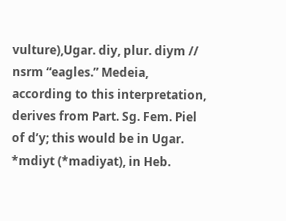vulture),Ugar. diy, plur. diym // nsrm “eagles.” Medeia, according to this interpretation, derives from Part. Sg. Fem. Piel of d’y; this would be in Ugar. *mdiyt (*madiyat), in Heb.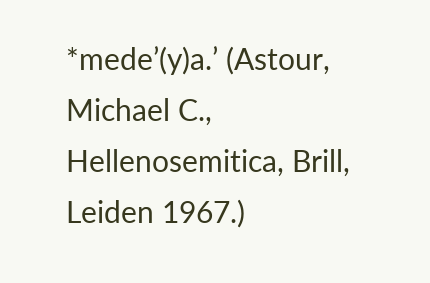*mede’(y)a.’ (Astour, Michael C., Hellenosemitica, Brill, Leiden 1967.)